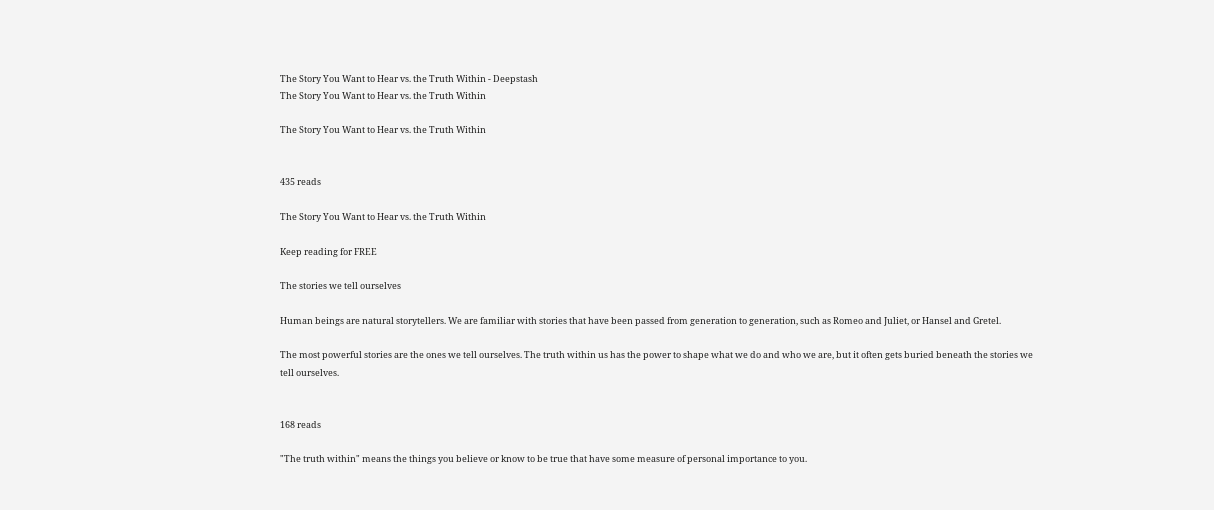The Story You Want to Hear vs. the Truth Within - Deepstash
The Story You Want to Hear vs. the Truth Within

The Story You Want to Hear vs. the Truth Within


435 reads

The Story You Want to Hear vs. the Truth Within

Keep reading for FREE

The stories we tell ourselves

Human beings are natural storytellers. We are familiar with stories that have been passed from generation to generation, such as Romeo and Juliet, or Hansel and Gretel.

The most powerful stories are the ones we tell ourselves. The truth within us has the power to shape what we do and who we are, but it often gets buried beneath the stories we tell ourselves.


168 reads

"The truth within" means the things you believe or know to be true that have some measure of personal importance to you.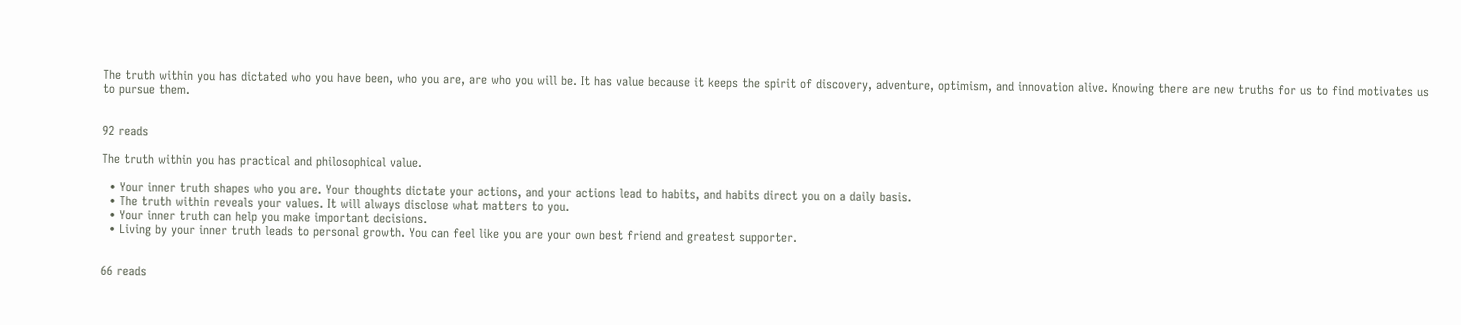The truth within you has dictated who you have been, who you are, are who you will be. It has value because it keeps the spirit of discovery, adventure, optimism, and innovation alive. Knowing there are new truths for us to find motivates us to pursue them.


92 reads

The truth within you has practical and philosophical value.

  • Your inner truth shapes who you are. Your thoughts dictate your actions, and your actions lead to habits, and habits direct you on a daily basis.
  • The truth within reveals your values. It will always disclose what matters to you.
  • Your inner truth can help you make important decisions.
  • Living by your inner truth leads to personal growth. You can feel like you are your own best friend and greatest supporter.


66 reads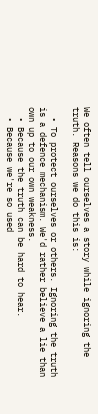We often tell ourselves a story while ignoring the truth. Reasons we do this is:

  • To protect ourselves or others. Ignoring the truth is a defence mechanism. We'd rather believe a lie than own up to our own weakness.
  • Because the truth can be hard to hear.
  • Because we're so used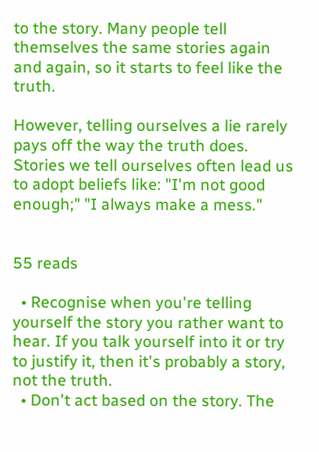to the story. Many people tell themselves the same stories again and again, so it starts to feel like the truth.

However, telling ourselves a lie rarely pays off the way the truth does. Stories we tell ourselves often lead us to adopt beliefs like: "I'm not good enough;" "I always make a mess."


55 reads

  • Recognise when you're telling yourself the story you rather want to hear. If you talk yourself into it or try to justify it, then it's probably a story, not the truth.
  • Don't act based on the story. The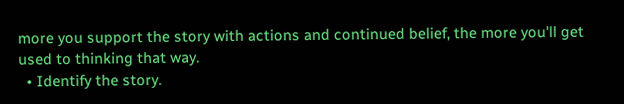more you support the story with actions and continued belief, the more you'll get used to thinking that way.
  • Identify the story.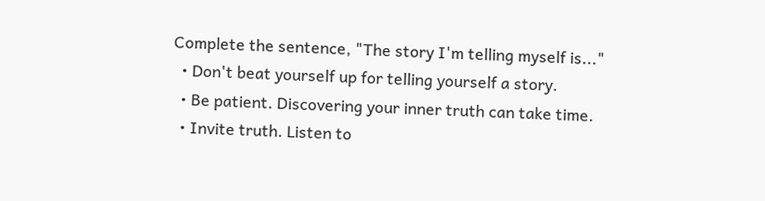Complete the sentence, "The story I'm telling myself is..."
  • Don't beat yourself up for telling yourself a story.
  • Be patient. Discovering your inner truth can take time.
  • Invite truth. Listen to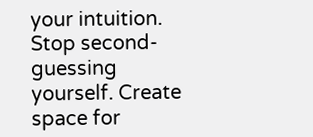your intuition. Stop second-guessing yourself. Create space for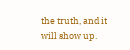the truth, and it will show up.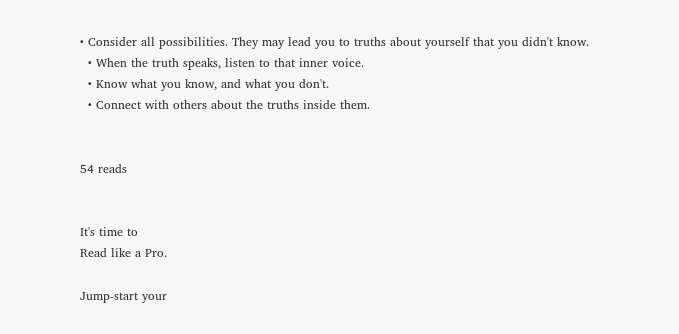• Consider all possibilities. They may lead you to truths about yourself that you didn't know.
  • When the truth speaks, listen to that inner voice.
  • Know what you know, and what you don't.
  • Connect with others about the truths inside them.


54 reads


It's time to
Read like a Pro.

Jump-start your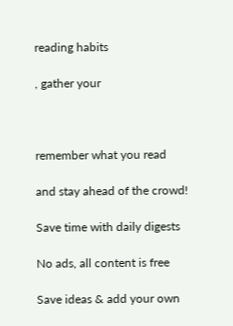reading habits

, gather your



remember what you read

and stay ahead of the crowd!

Save time with daily digests

No ads, all content is free

Save ideas & add your own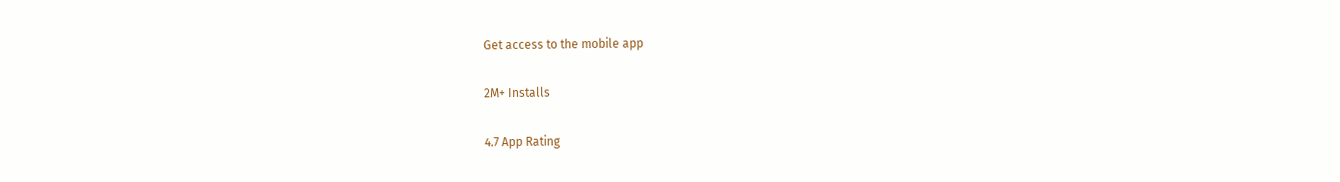Get access to the mobile app

2M+ Installs

4.7 App Rating